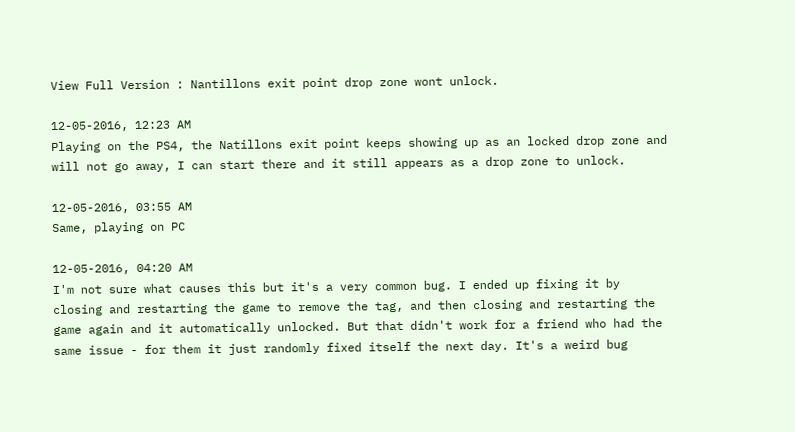View Full Version : Nantillons exit point drop zone wont unlock.

12-05-2016, 12:23 AM
Playing on the PS4, the Natillons exit point keeps showing up as an locked drop zone and will not go away, I can start there and it still appears as a drop zone to unlock.

12-05-2016, 03:55 AM
Same, playing on PC

12-05-2016, 04:20 AM
I'm not sure what causes this but it's a very common bug. I ended up fixing it by closing and restarting the game to remove the tag, and then closing and restarting the game again and it automatically unlocked. But that didn't work for a friend who had the same issue - for them it just randomly fixed itself the next day. It's a weird bug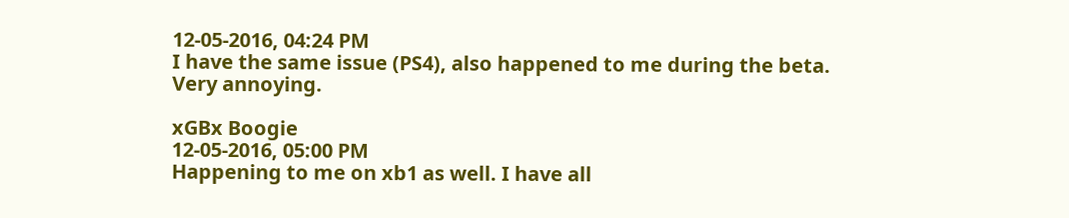12-05-2016, 04:24 PM
I have the same issue (PS4), also happened to me during the beta. Very annoying.

xGBx Boogie
12-05-2016, 05:00 PM
Happening to me on xb1 as well. I have all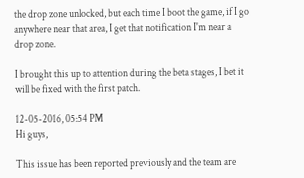the drop zone unlocked, but each time I boot the game, if I go anywhere near that area, I get that notification I'm near a drop zone.

I brought this up to attention during the beta stages, I bet it will be fixed with the first patch.

12-05-2016, 05:54 PM
Hi guys,

This issue has been reported previously and the team are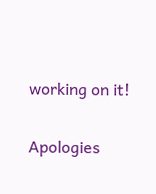working on it!

Apologies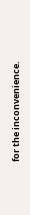for the inconvenience.